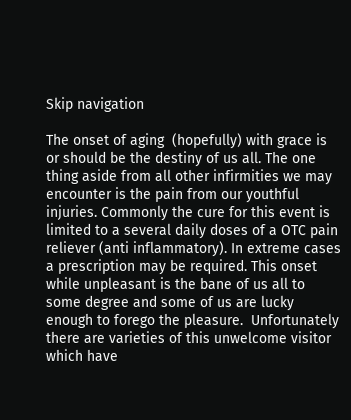Skip navigation

The onset of aging  (hopefully) with grace is or should be the destiny of us all. The one thing aside from all other infirmities we may encounter is the pain from our youthful injuries. Commonly the cure for this event is limited to a several daily doses of a OTC pain reliever (anti inflammatory). In extreme cases a prescription may be required. This onset while unpleasant is the bane of us all to some degree and some of us are lucky enough to forego the pleasure.  Unfortunately there are varieties of this unwelcome visitor which have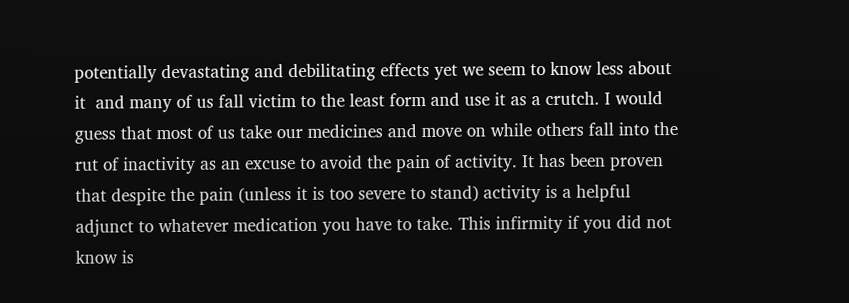potentially devastating and debilitating effects yet we seem to know less about it  and many of us fall victim to the least form and use it as a crutch. I would guess that most of us take our medicines and move on while others fall into the rut of inactivity as an excuse to avoid the pain of activity. It has been proven that despite the pain (unless it is too severe to stand) activity is a helpful adjunct to whatever medication you have to take. This infirmity if you did not know is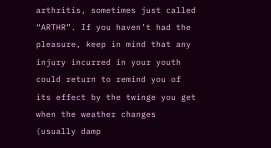arthritis, sometimes just called “ARTHR”. If you haven’t had the pleasure, keep in mind that any injury incurred in your youth could return to remind you of its effect by the twinge you get when the weather changes (usually damp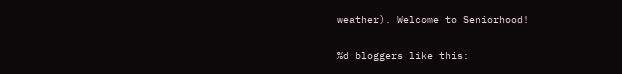weather). Welcome to Seniorhood!

%d bloggers like this: